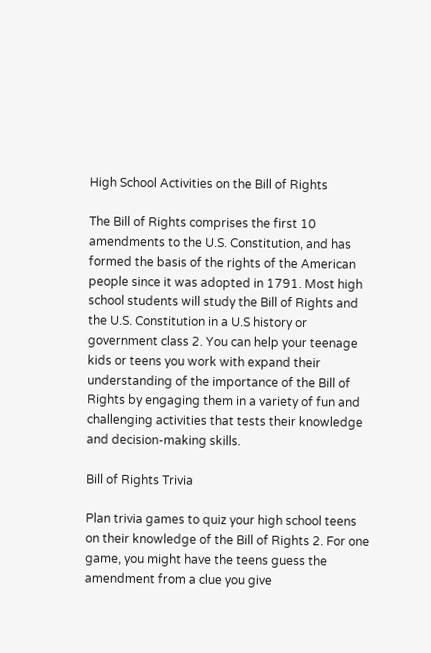High School Activities on the Bill of Rights

The Bill of Rights comprises the first 10 amendments to the U.S. Constitution, and has formed the basis of the rights of the American people since it was adopted in 1791. Most high school students will study the Bill of Rights and the U.S. Constitution in a U.S history or government class 2. You can help your teenage kids or teens you work with expand their understanding of the importance of the Bill of Rights by engaging them in a variety of fun and challenging activities that tests their knowledge and decision-making skills.

Bill of Rights Trivia

Plan trivia games to quiz your high school teens on their knowledge of the Bill of Rights 2. For one game, you might have the teens guess the amendment from a clue you give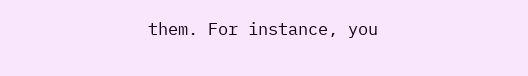them. For instance, you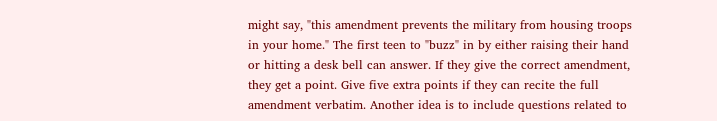might say, "this amendment prevents the military from housing troops in your home." The first teen to "buzz" in by either raising their hand or hitting a desk bell can answer. If they give the correct amendment, they get a point. Give five extra points if they can recite the full amendment verbatim. Another idea is to include questions related to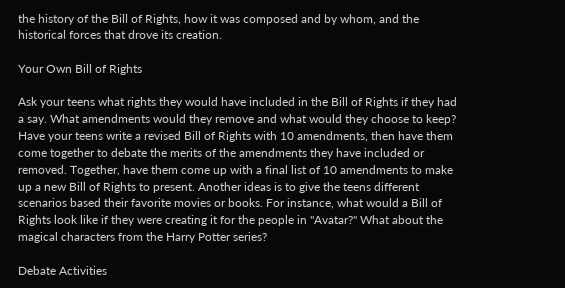the history of the Bill of Rights, how it was composed and by whom, and the historical forces that drove its creation.

Your Own Bill of Rights

Ask your teens what rights they would have included in the Bill of Rights if they had a say. What amendments would they remove and what would they choose to keep? Have your teens write a revised Bill of Rights with 10 amendments, then have them come together to debate the merits of the amendments they have included or removed. Together, have them come up with a final list of 10 amendments to make up a new Bill of Rights to present. Another ideas is to give the teens different scenarios based their favorite movies or books. For instance, what would a Bill of Rights look like if they were creating it for the people in "Avatar?" What about the magical characters from the Harry Potter series?

Debate Activities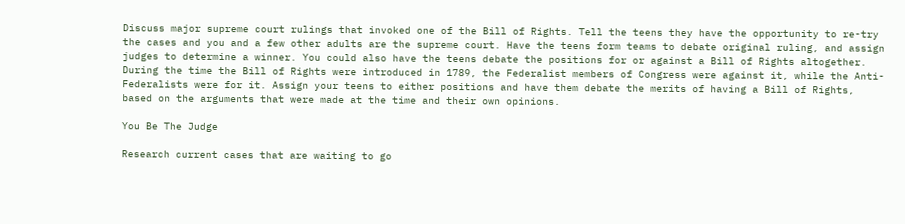Discuss major supreme court rulings that invoked one of the Bill of Rights. Tell the teens they have the opportunity to re-try the cases and you and a few other adults are the supreme court. Have the teens form teams to debate original ruling, and assign judges to determine a winner. You could also have the teens debate the positions for or against a Bill of Rights altogether. During the time the Bill of Rights were introduced in 1789, the Federalist members of Congress were against it, while the Anti-Federalists were for it. Assign your teens to either positions and have them debate the merits of having a Bill of Rights, based on the arguments that were made at the time and their own opinions.

You Be The Judge

Research current cases that are waiting to go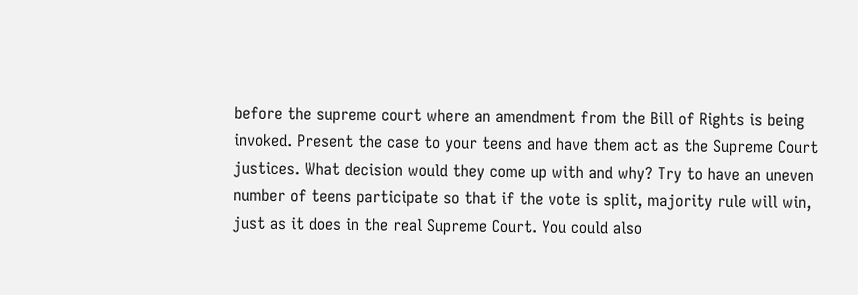before the supreme court where an amendment from the Bill of Rights is being invoked. Present the case to your teens and have them act as the Supreme Court justices. What decision would they come up with and why? Try to have an uneven number of teens participate so that if the vote is split, majority rule will win, just as it does in the real Supreme Court. You could also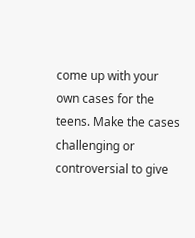come up with your own cases for the teens. Make the cases challenging or controversial to give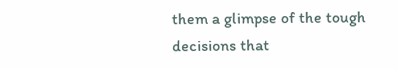them a glimpse of the tough decisions that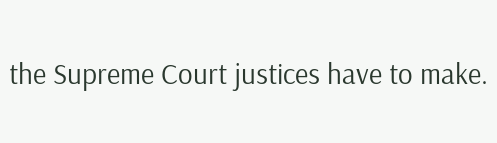the Supreme Court justices have to make.